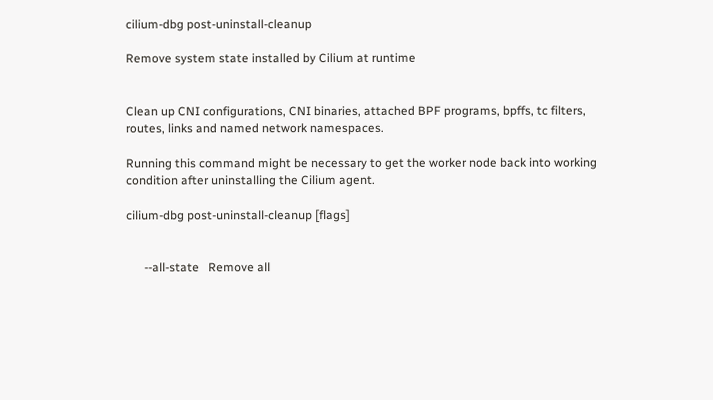cilium-dbg post-uninstall-cleanup

Remove system state installed by Cilium at runtime


Clean up CNI configurations, CNI binaries, attached BPF programs, bpffs, tc filters, routes, links and named network namespaces.

Running this command might be necessary to get the worker node back into working condition after uninstalling the Cilium agent.

cilium-dbg post-uninstall-cleanup [flags]


      --all-state   Remove all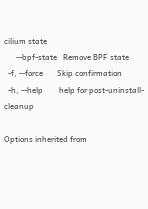cilium state
      --bpf-state   Remove BPF state
  -f, --force       Skip confirmation
  -h, --help        help for post-uninstall-cleanup

Options inherited from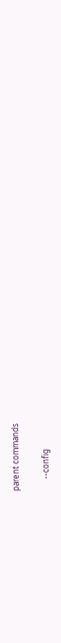parent commands

      --config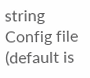string   Config file (default is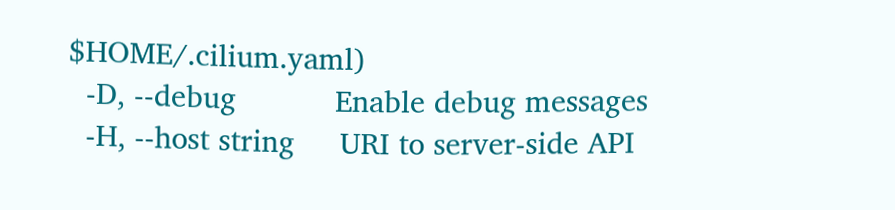$HOME/.cilium.yaml)
  -D, --debug           Enable debug messages
  -H, --host string     URI to server-side API